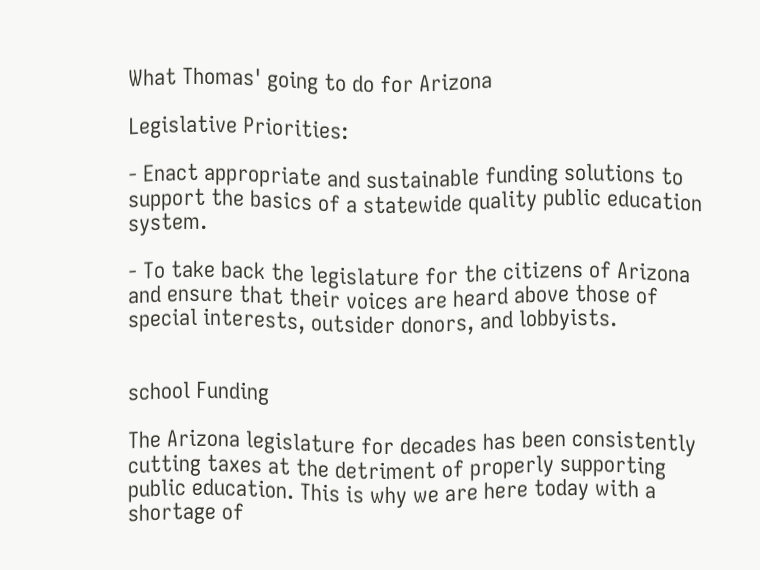What Thomas' going to do for Arizona

Legislative Priorities:

- Enact appropriate and sustainable funding solutions to support the basics of a statewide quality public education system.

- To take back the legislature for the citizens of Arizona and ensure that their voices are heard above those of special interests, outsider donors, and lobbyists.


school Funding

The Arizona legislature for decades has been consistently cutting taxes at the detriment of properly supporting public education. This is why we are here today with a shortage of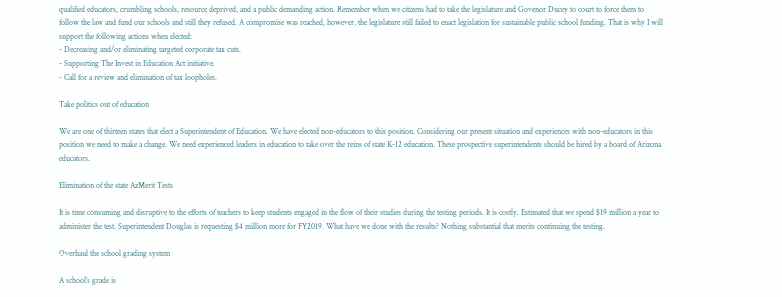qualified educators, crumbling schools, resource deprived, and a public demanding action. Remember when we citizens had to take the legislature and Govenor Ducey to court to force them to follow the law and fund our schools and still they refused. A compromise was reached, however, the legislature still failed to enact legislation for sustainable public school funding. That is why I will support the following actions when elected:
- Decreasing and/or eliminating targeted corporate tax cuts.
- Supporting The Invest in Education Act initiative.
- Call for a review and elimination of tax loopholes.

Take politics out of education

We are one of thirteen states that elect a Superintendent of Education. We have elected non-educators to this position. Considering our present situation and experiences with non-educators in this position we need to make a change. We need experienced leaders in education to take over the reins of state K-12 education. These prospective superintendents should be hired by a board of Arizona educators.

Elimination of the state AzMerit Tests

It is time consuming and disruptive to the efforts of teachers to keep students engaged in the flow of their studies during the testing periods. It is costly. Estimated that we spend $19 million a year to administer the test. Superintendent Douglas is requesting $4 million more for FY2019. What have we done with the results? Nothing substantial that merits continuing the testing.

Overhaul the school grading system

A school’s grade is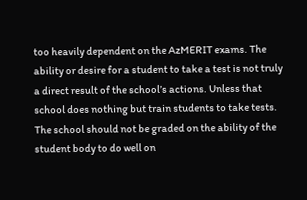too heavily dependent on the AzMERIT exams. The ability or desire for a student to take a test is not truly a direct result of the school’s actions. Unless that school does nothing but train students to take tests. The school should not be graded on the ability of the student body to do well on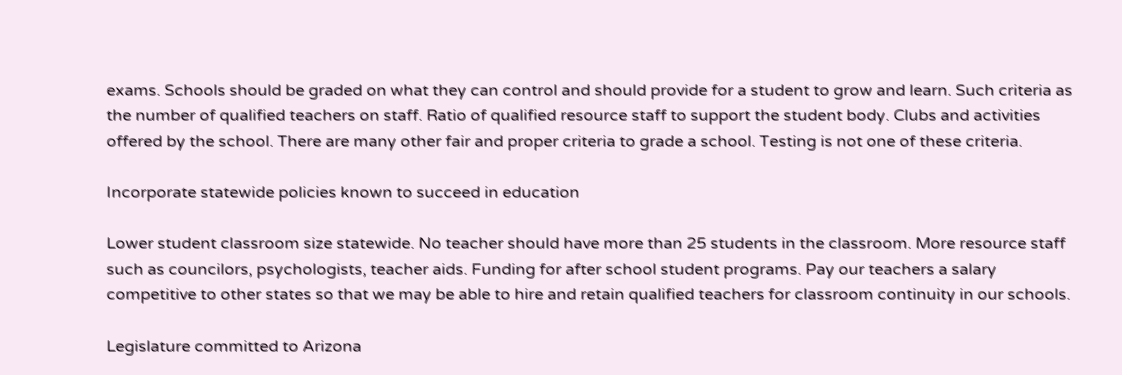exams. Schools should be graded on what they can control and should provide for a student to grow and learn. Such criteria as the number of qualified teachers on staff. Ratio of qualified resource staff to support the student body. Clubs and activities offered by the school. There are many other fair and proper criteria to grade a school. Testing is not one of these criteria.

Incorporate statewide policies known to succeed in education

Lower student classroom size statewide. No teacher should have more than 25 students in the classroom. More resource staff such as councilors, psychologists, teacher aids. Funding for after school student programs. Pay our teachers a salary competitive to other states so that we may be able to hire and retain qualified teachers for classroom continuity in our schools.

Legislature committed to Arizona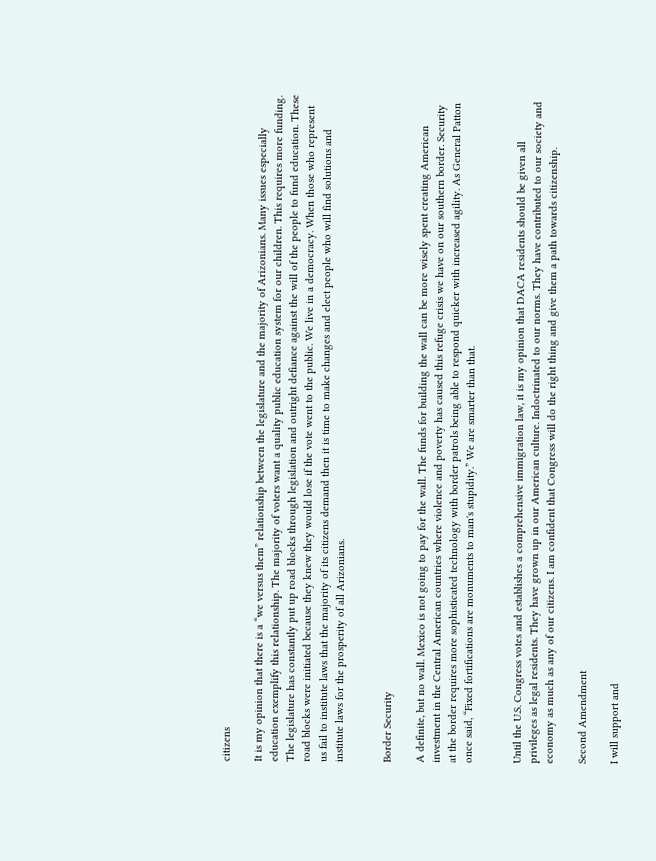citizens

It is my opinion that there is a “we versus them” relationship between the legislature and the majority of Arizonians. Many issues especially education exemplify this relationship. The majority of voters want a quality public education system for our children. This requires more funding. The legislature has constantly put up road blocks through legislation and outright defiance against the will of the people to fund education. These road blocks were initiated because they knew they would lose if the vote went to the public. We live in a democracy. When those who represent us fail to institute laws that the majority of its citizens demand then it is time to make changes and elect people who will find solutions and institute laws for the prosperity of all Arizonians.


Border Security

A definite, but no wall. Mexico is not going to pay for the wall. The funds for building the wall can be more wisely spent creating American investment in the Central American countries where violence and poverty has caused this refuge crisis we have on our southern border. Security at the border requires more sophisticated technology with border patrols being able to respond quicker with increased agility. As General Patton once said, “Fixed fortifications are monuments to man's stupidity.” We are smarter than that.


Until the U.S. Congress votes and establishes a comprehensive immigration law, it is my opinion that DACA residents should be given all privileges as legal residents. They have grown up in our American culture. Indoctrinated to our norms. They have contributed to our society and economy as much as any of our citizens. I am confident that Congress will do the right thing and give them a path towards citizenship.

Second Amendment

I will support and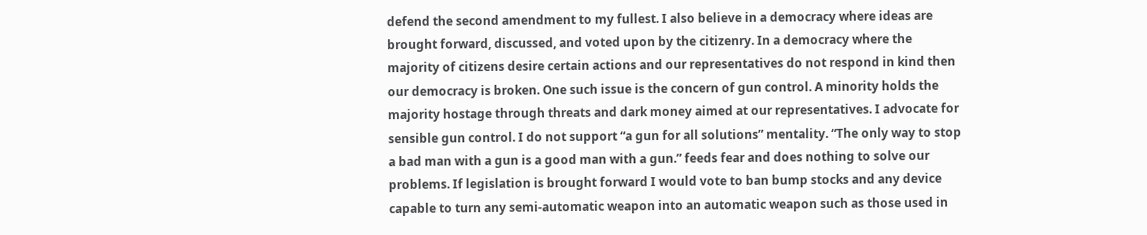defend the second amendment to my fullest. I also believe in a democracy where ideas are brought forward, discussed, and voted upon by the citizenry. In a democracy where the majority of citizens desire certain actions and our representatives do not respond in kind then our democracy is broken. One such issue is the concern of gun control. A minority holds the majority hostage through threats and dark money aimed at our representatives. I advocate for sensible gun control. I do not support “a gun for all solutions” mentality. “The only way to stop a bad man with a gun is a good man with a gun.” feeds fear and does nothing to solve our problems. If legislation is brought forward I would vote to ban bump stocks and any device capable to turn any semi-automatic weapon into an automatic weapon such as those used in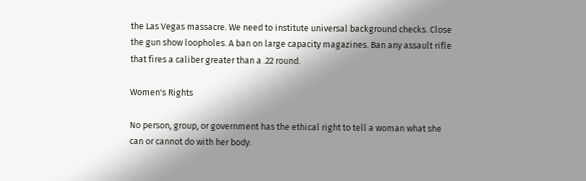the Las Vegas massacre. We need to institute universal background checks. Close the gun show loopholes. A ban on large capacity magazines. Ban any assault rifle that fires a caliber greater than a .22 round.

Women's Rights

No person, group, or government has the ethical right to tell a woman what she can or cannot do with her body.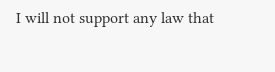I will not support any law that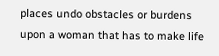places undo obstacles or burdens upon a woman that has to make life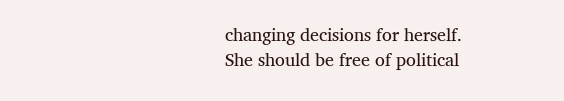changing decisions for herself. She should be free of political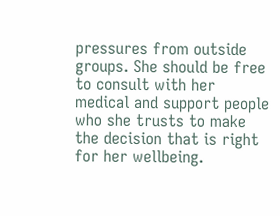pressures from outside groups. She should be free to consult with her medical and support people who she trusts to make the decision that is right for her wellbeing.